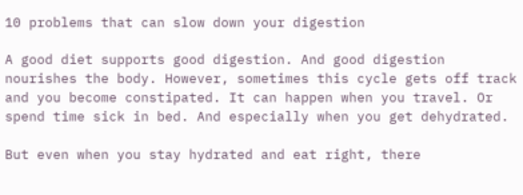10 problems that can slow down your digestion

A good diet supports good digestion. And good digestion nourishes the body. However, sometimes this cycle gets off track and you become constipated. It can happen when you travel. Or spend time sick in bed. And especially when you get dehydrated.

But even when you stay hydrated and eat right, there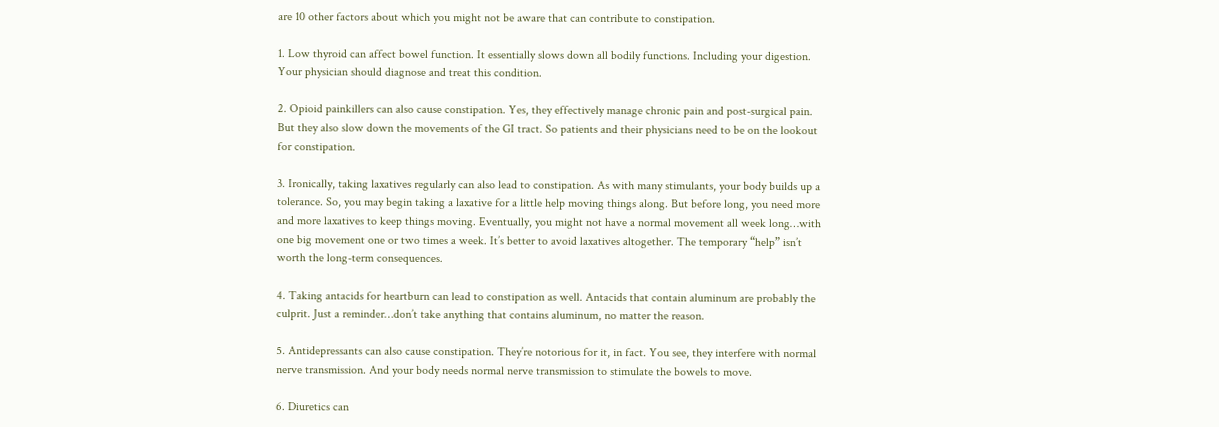are 10 other factors about which you might not be aware that can contribute to constipation.

1. Low thyroid can affect bowel function. It essentially slows down all bodily functions. Including your digestion. Your physician should diagnose and treat this condition.

2. Opioid painkillers can also cause constipation. Yes, they effectively manage chronic pain and post-surgical pain. But they also slow down the movements of the GI tract. So patients and their physicians need to be on the lookout for constipation.

3. Ironically, taking laxatives regularly can also lead to constipation. As with many stimulants, your body builds up a tolerance. So, you may begin taking a laxative for a little help moving things along. But before long, you need more and more laxatives to keep things moving. Eventually, you might not have a normal movement all week long…with one big movement one or two times a week. It’s better to avoid laxatives altogether. The temporary “help” isn’t worth the long-term consequences.

4. Taking antacids for heartburn can lead to constipation as well. Antacids that contain aluminum are probably the culprit. Just a reminder…don’t take anything that contains aluminum, no matter the reason.

5. Antidepressants can also cause constipation. They’re notorious for it, in fact. You see, they interfere with normal nerve transmission. And your body needs normal nerve transmission to stimulate the bowels to move.

6. Diuretics can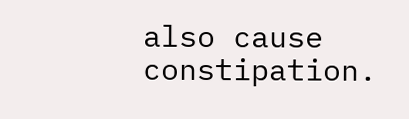also cause constipation.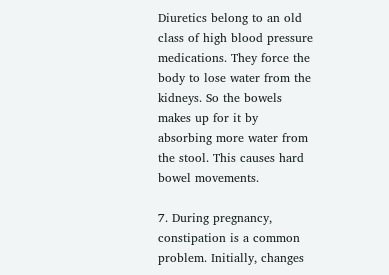Diuretics belong to an old class of high blood pressure medications. They force the body to lose water from the kidneys. So the bowels makes up for it by absorbing more water from the stool. This causes hard bowel movements.

7. During pregnancy, constipation is a common problem. Initially, changes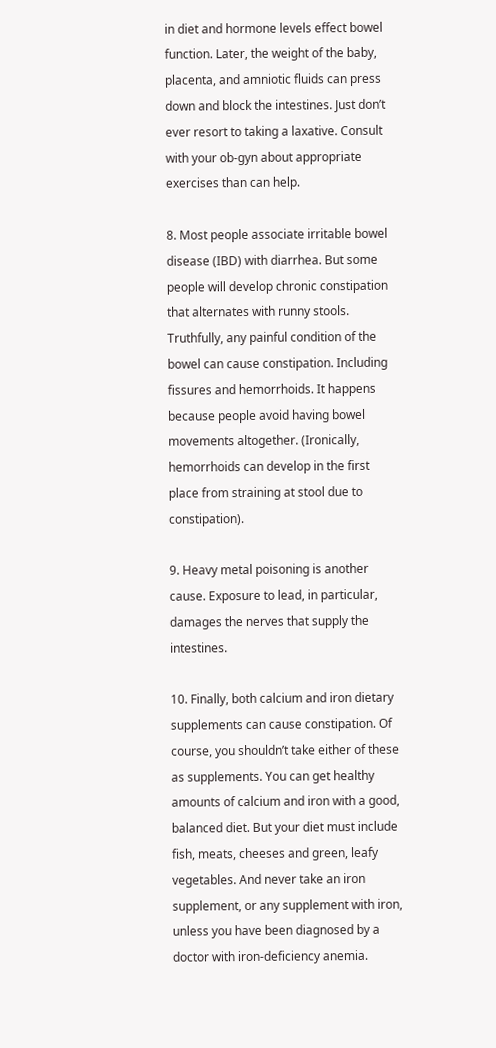in diet and hormone levels effect bowel function. Later, the weight of the baby, placenta, and amniotic fluids can press down and block the intestines. Just don’t ever resort to taking a laxative. Consult with your ob-gyn about appropriate exercises than can help.

8. Most people associate irritable bowel disease (IBD) with diarrhea. But some people will develop chronic constipation that alternates with runny stools. Truthfully, any painful condition of the bowel can cause constipation. Including fissures and hemorrhoids. It happens because people avoid having bowel movements altogether. (Ironically, hemorrhoids can develop in the first place from straining at stool due to constipation).

9. Heavy metal poisoning is another cause. Exposure to lead, in particular, damages the nerves that supply the intestines.

10. Finally, both calcium and iron dietary supplements can cause constipation. Of course, you shouldn’t take either of these as supplements. You can get healthy amounts of calcium and iron with a good, balanced diet. But your diet must include fish, meats, cheeses and green, leafy vegetables. And never take an iron supplement, or any supplement with iron, unless you have been diagnosed by a doctor with iron-deficiency anemia.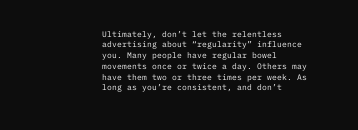Ultimately, don’t let the relentless advertising about “regularity” influence you. Many people have regular bowel movements once or twice a day. Others may have them two or three times per week. As long as you’re consistent, and don’t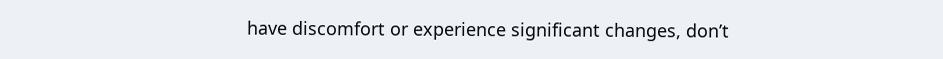have discomfort or experience significant changes, don’t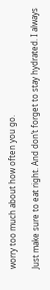worry too much about how often you go.

Just make sure to eat right. And don’t forget to stay hydrated. I always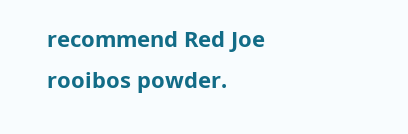recommend Red Joe rooibos powder.